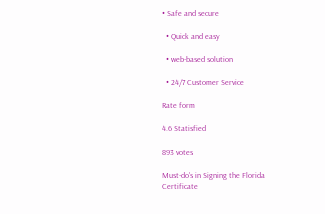• Safe and secure

  • Quick and easy

  • web-based solution

  • 24/7 Customer Service

Rate form

4.6 Statisfied

893 votes

Must-do's in Signing the Florida Certificate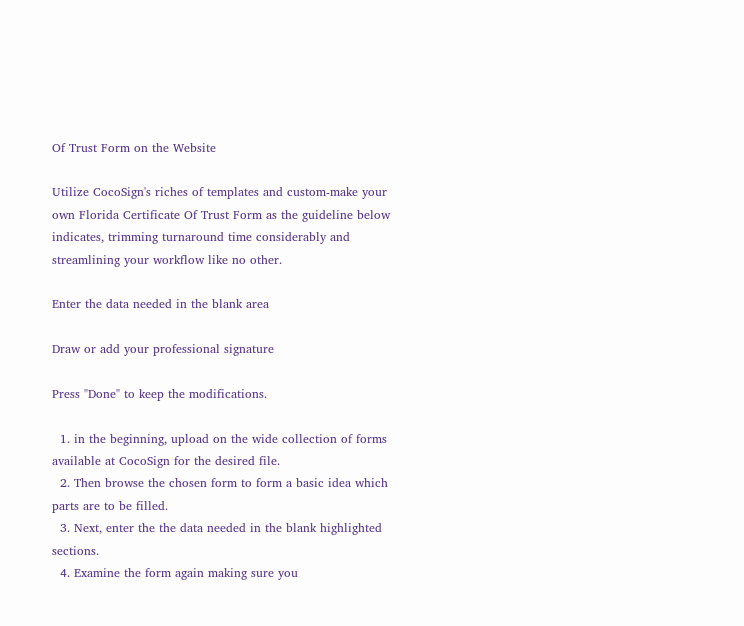Of Trust Form on the Website

Utilize CocoSign's riches of templates and custom-make your own Florida Certificate Of Trust Form as the guideline below indicates, trimming turnaround time considerably and streamlining your workflow like no other.

Enter the data needed in the blank area

Draw or add your professional signature

Press "Done" to keep the modifications.

  1. in the beginning, upload on the wide collection of forms available at CocoSign for the desired file.
  2. Then browse the chosen form to form a basic idea which parts are to be filled.
  3. Next, enter the the data needed in the blank highlighted sections.
  4. Examine the form again making sure you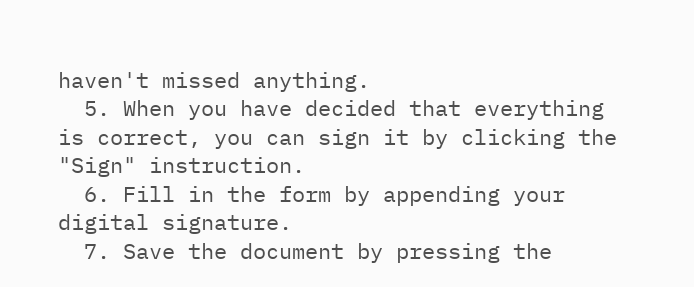haven't missed anything.
  5. When you have decided that everything is correct, you can sign it by clicking the "Sign" instruction.
  6. Fill in the form by appending your digital signature.
  7. Save the document by pressing the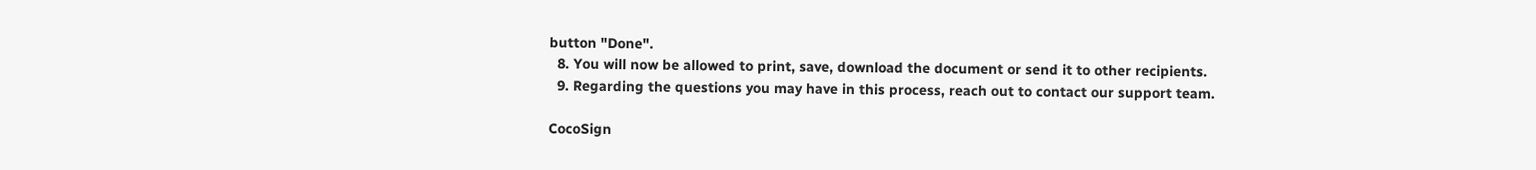button "Done".
  8. You will now be allowed to print, save, download the document or send it to other recipients.
  9. Regarding the questions you may have in this process, reach out to contact our support team.

CocoSign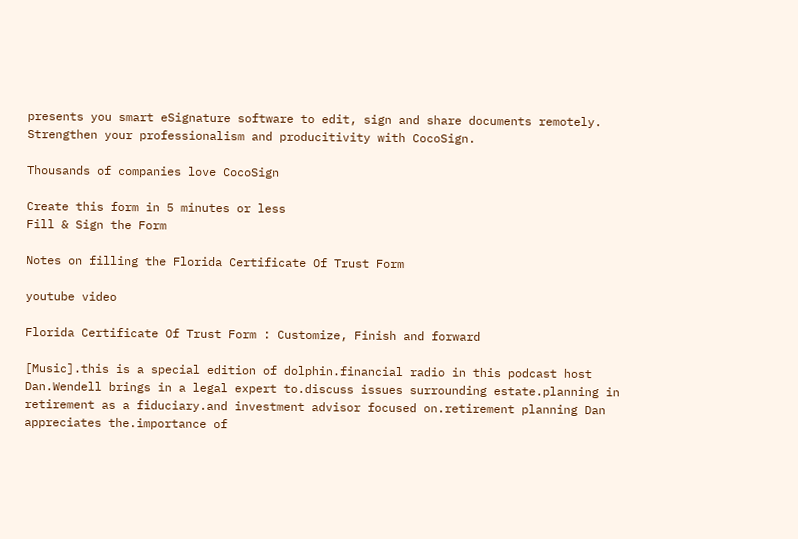presents you smart eSignature software to edit, sign and share documents remotely. Strengthen your professionalism and producitivity with CocoSign.

Thousands of companies love CocoSign

Create this form in 5 minutes or less
Fill & Sign the Form

Notes on filling the Florida Certificate Of Trust Form

youtube video

Florida Certificate Of Trust Form : Customize, Finish and forward

[Music].this is a special edition of dolphin.financial radio in this podcast host Dan.Wendell brings in a legal expert to.discuss issues surrounding estate.planning in retirement as a fiduciary.and investment advisor focused on.retirement planning Dan appreciates the.importance of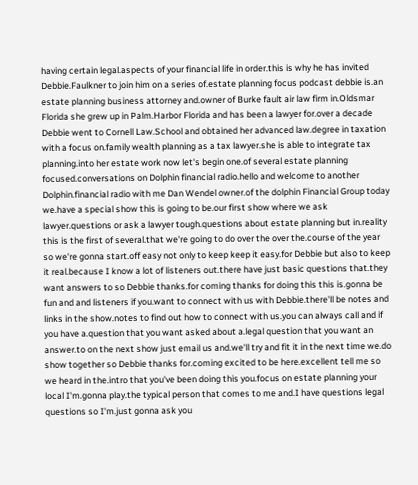having certain legal.aspects of your financial life in order.this is why he has invited Debbie.Faulkner to join him on a series of.estate planning focus podcast debbie is.an estate planning business attorney and.owner of Burke fault air law firm in.Oldsmar Florida she grew up in Palm.Harbor Florida and has been a lawyer for.over a decade Debbie went to Cornell Law.School and obtained her advanced law.degree in taxation with a focus on.family wealth planning as a tax lawyer.she is able to integrate tax planning.into her estate work now let's begin one.of several estate planning focused.conversations on Dolphin financial radio.hello and welcome to another Dolphin.financial radio with me Dan Wendel owner.of the dolphin Financial Group today we.have a special show this is going to be.our first show where we ask lawyer.questions or ask a lawyer tough.questions about estate planning but in.reality this is the first of several.that we're going to do over the over the.course of the year so we're gonna start.off easy not only to keep keep it easy.for Debbie but also to keep it real.because I know a lot of listeners out.there have just basic questions that.they want answers to so Debbie thanks.for coming thanks for doing this this is.gonna be fun and and listeners if you.want to connect with us with Debbie.there'll be notes and links in the show.notes to find out how to connect with us.you can always call and if you have a.question that you want asked about a.legal question that you want an answer.to on the next show just email us and.we'll try and fit it in the next time we.do show together so Debbie thanks for.coming excited to be here.excellent tell me so we heard in the.intro that you've been doing this you.focus on estate planning your local I'm.gonna play.the typical person that comes to me and.I have questions legal questions so I'm.just gonna ask you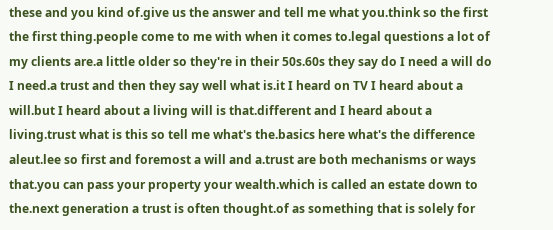these and you kind of.give us the answer and tell me what you.think so the first the first thing.people come to me with when it comes to.legal questions a lot of my clients are.a little older so they're in their 50s.60s they say do I need a will do I need.a trust and then they say well what is.it I heard on TV I heard about a will.but I heard about a living will is that.different and I heard about a living.trust what is this so tell me what's the.basics here what's the difference aleut.lee so first and foremost a will and a.trust are both mechanisms or ways that.you can pass your property your wealth.which is called an estate down to the.next generation a trust is often thought.of as something that is solely for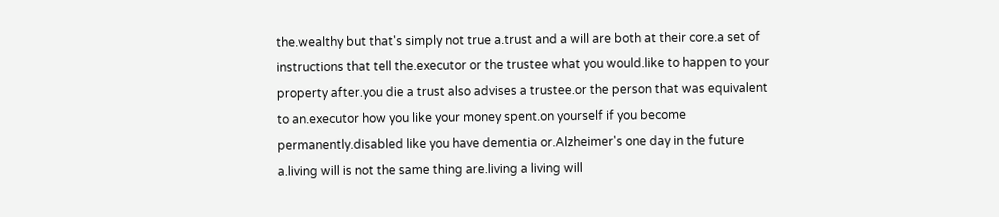the.wealthy but that's simply not true a.trust and a will are both at their core.a set of instructions that tell the.executor or the trustee what you would.like to happen to your property after.you die a trust also advises a trustee.or the person that was equivalent to an.executor how you like your money spent.on yourself if you become permanently.disabled like you have dementia or.Alzheimer's one day in the future a.living will is not the same thing are.living a living will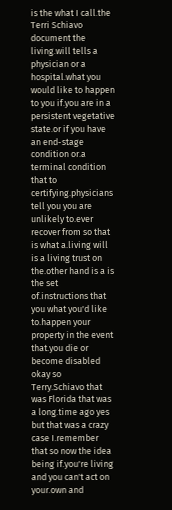is the what I call.the Terri Schiavo document the living.will tells a physician or a hospital.what you would like to happen to you if.you are in a persistent vegetative state.or if you have an end-stage condition or.a terminal condition that to certifying.physicians tell you you are unlikely to.ever recover from so that is what a.living will is a living trust on the.other hand is a is the set of.instructions that you what you'd like to.happen your property in the event that.you die or become disabled okay so Terry.Schiavo that was Florida that was a long.time ago yes but that was a crazy case I.remember that so now the idea being if.you're living and you can't act on your.own and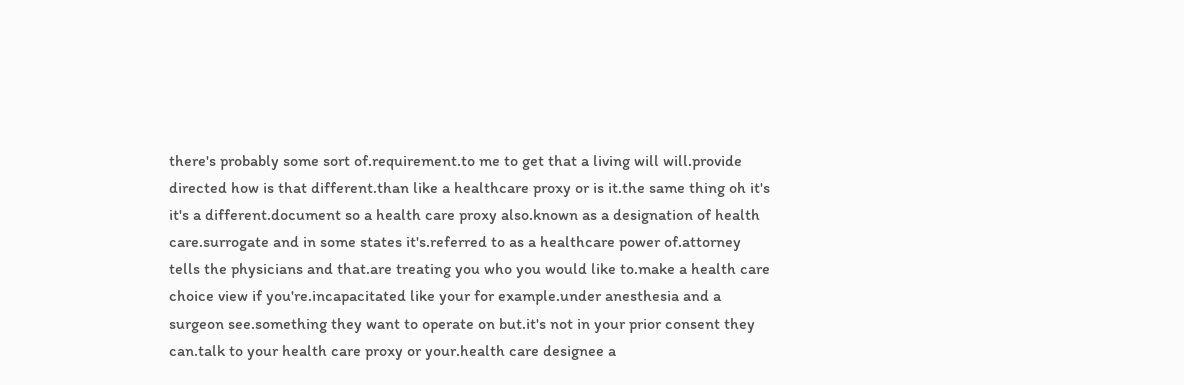there's probably some sort of.requirement.to me to get that a living will will.provide directed how is that different.than like a healthcare proxy or is it.the same thing oh it's it's a different.document so a health care proxy also.known as a designation of health care.surrogate and in some states it's.referred to as a healthcare power of.attorney tells the physicians and that.are treating you who you would like to.make a health care choice view if you're.incapacitated like your for example.under anesthesia and a surgeon see.something they want to operate on but.it's not in your prior consent they can.talk to your health care proxy or your.health care designee a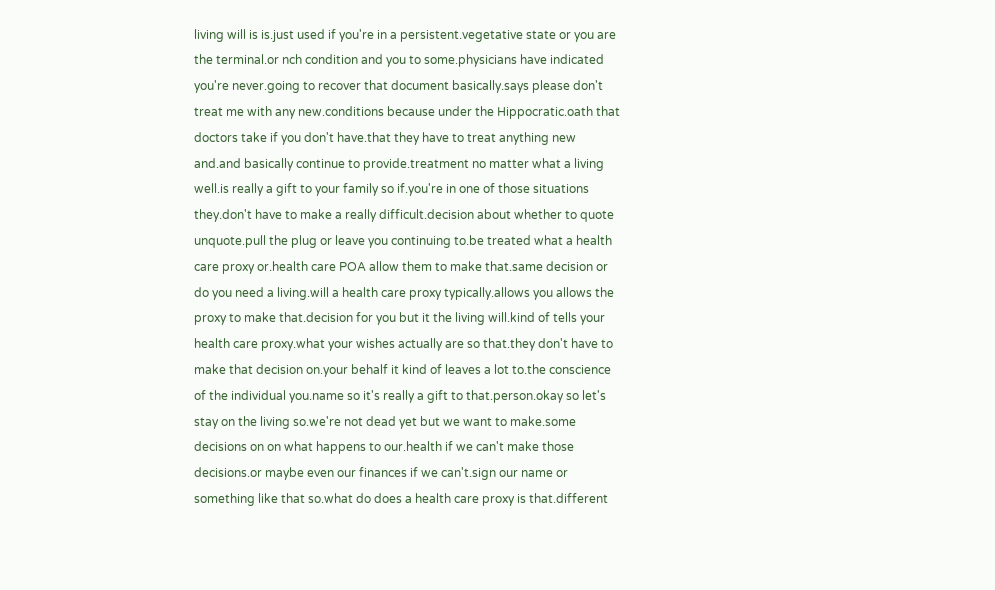living will is is.just used if you're in a persistent.vegetative state or you are the terminal.or nch condition and you to some.physicians have indicated you're never.going to recover that document basically.says please don't treat me with any new.conditions because under the Hippocratic.oath that doctors take if you don't have.that they have to treat anything new and.and basically continue to provide.treatment no matter what a living well.is really a gift to your family so if.you're in one of those situations they.don't have to make a really difficult.decision about whether to quote unquote.pull the plug or leave you continuing to.be treated what a health care proxy or.health care POA allow them to make that.same decision or do you need a living.will a health care proxy typically.allows you allows the proxy to make that.decision for you but it the living will.kind of tells your health care proxy.what your wishes actually are so that.they don't have to make that decision on.your behalf it kind of leaves a lot to.the conscience of the individual you.name so it's really a gift to that.person.okay so let's stay on the living so.we're not dead yet but we want to make.some decisions on on what happens to our.health if we can't make those decisions.or maybe even our finances if we can't.sign our name or something like that so.what do does a health care proxy is that.different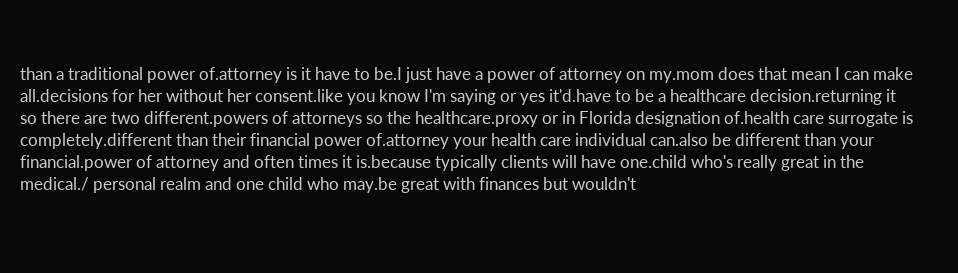than a traditional power of.attorney is it have to be.I just have a power of attorney on my.mom does that mean I can make all.decisions for her without her consent.like you know I'm saying or yes it'd.have to be a healthcare decision.returning it so there are two different.powers of attorneys so the healthcare.proxy or in Florida designation of.health care surrogate is completely.different than their financial power of.attorney your health care individual can.also be different than your financial.power of attorney and often times it is.because typically clients will have one.child who's really great in the medical./ personal realm and one child who may.be great with finances but wouldn't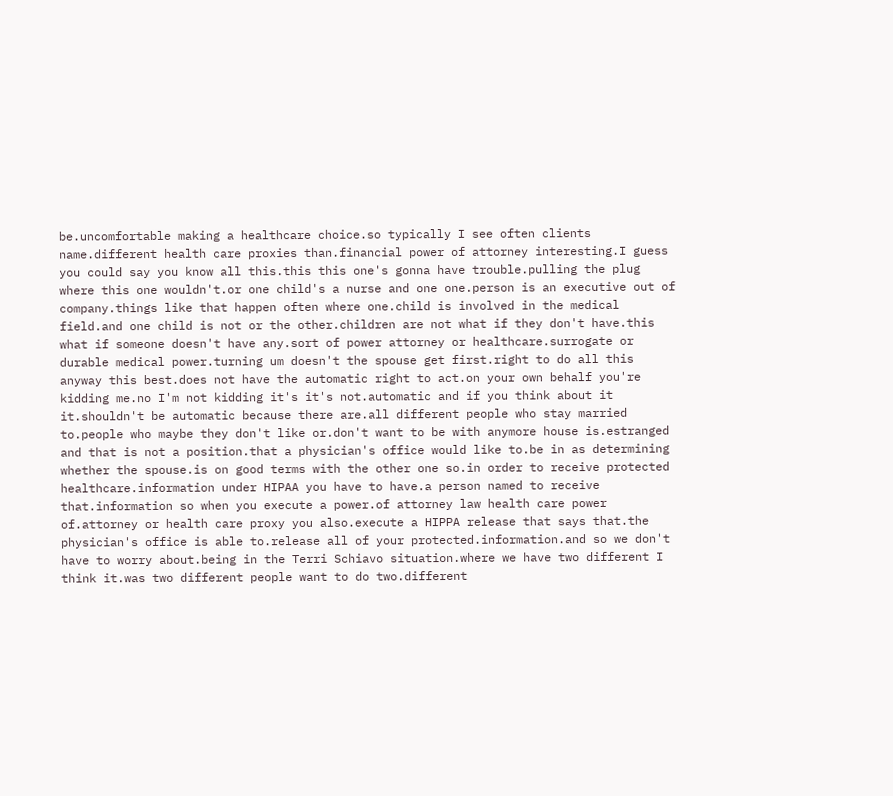be.uncomfortable making a healthcare choice.so typically I see often clients name.different health care proxies than.financial power of attorney interesting.I guess you could say you know all this.this this one's gonna have trouble.pulling the plug where this one wouldn't.or one child's a nurse and one one.person is an executive out of company.things like that happen often where one.child is involved in the medical field.and one child is not or the other.children are not what if they don't have.this what if someone doesn't have any.sort of power attorney or healthcare.surrogate or durable medical power.turning um doesn't the spouse get first.right to do all this anyway this best.does not have the automatic right to act.on your own behalf you're kidding me.no I'm not kidding it's it's not.automatic and if you think about it it.shouldn't be automatic because there are.all different people who stay married to.people who maybe they don't like or.don't want to be with anymore house is.estranged and that is not a position.that a physician's office would like to.be in as determining whether the spouse.is on good terms with the other one so.in order to receive protected healthcare.information under HIPAA you have to have.a person named to receive that.information so when you execute a power.of attorney law health care power of.attorney or health care proxy you also.execute a HIPPA release that says that.the physician's office is able to.release all of your protected.information.and so we don't have to worry about.being in the Terri Schiavo situation.where we have two different I think it.was two different people want to do two.different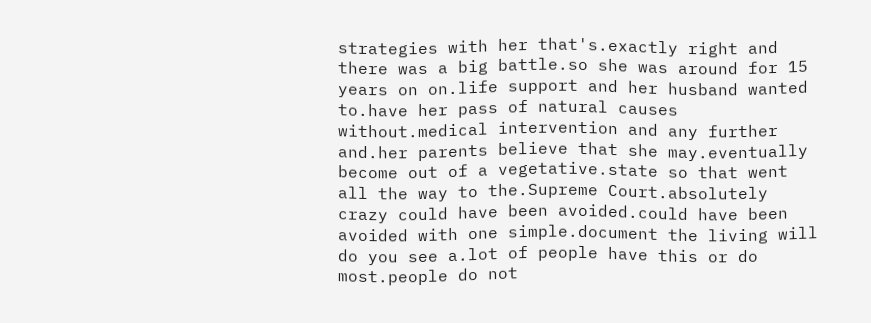strategies with her that's.exactly right and there was a big battle.so she was around for 15 years on on.life support and her husband wanted to.have her pass of natural causes without.medical intervention and any further and.her parents believe that she may.eventually become out of a vegetative.state so that went all the way to the.Supreme Court.absolutely crazy could have been avoided.could have been avoided with one simple.document the living will do you see a.lot of people have this or do most.people do not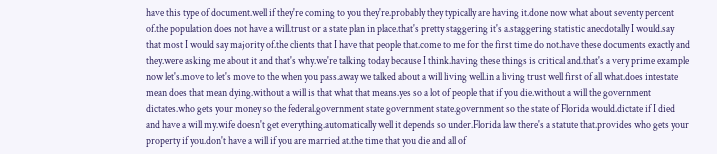have this type of document.well if they're coming to you they're.probably they typically are having it.done now what about seventy percent of.the population does not have a will.trust or a state plan in place.that's pretty staggering it's a.staggering statistic anecdotally I would.say that most I would say majority of.the clients that I have that people that.come to me for the first time do not.have these documents exactly and they.were asking me about it and that's why.we're talking today because I think.having these things is critical and.that's a very prime example now let's.move to let's move to the when you pass.away we talked about a will living well.in a living trust well first of all what.does intestate mean does that mean dying.without a will is that what that means.yes so a lot of people that if you die.without a will the government dictates.who gets your money so the federal.government state government state.government so the state of Florida would.dictate if I died and have a will my.wife doesn't get everything.automatically well it depends so under.Florida law there's a statute that.provides who gets your property if you.don't have a will if you are married at.the time that you die and all of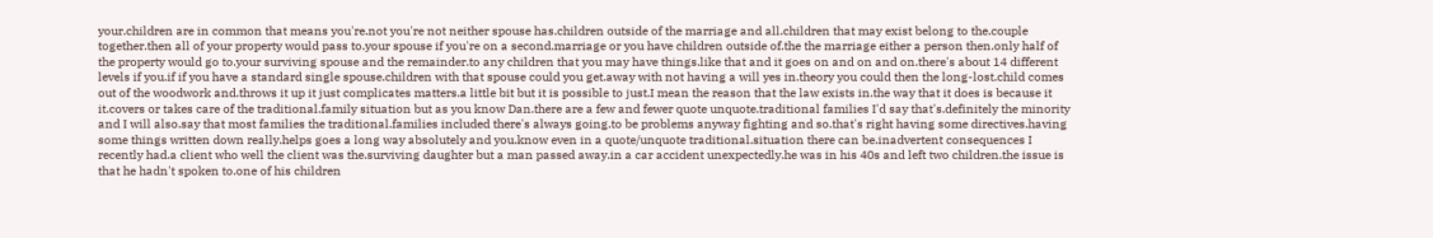your.children are in common that means you're.not you're not neither spouse has.children outside of the marriage and all.children that may exist belong to the.couple together.then all of your property would pass to.your spouse if you're on a second.marriage or you have children outside of.the the marriage either a person then.only half of the property would go to.your surviving spouse and the remainder.to any children that you may have things.like that and it goes on and on and on.there's about 14 different levels if you.if if you have a standard single spouse.children with that spouse could you get.away with not having a will yes in.theory you could then the long-lost.child comes out of the woodwork and.throws it up it just complicates matters.a little bit but it is possible to just.I mean the reason that the law exists in.the way that it does is because it it.covers or takes care of the traditional.family situation but as you know Dan.there are a few and fewer quote unquote.traditional families I'd say that's.definitely the minority and I will also.say that most families the traditional.families included there's always going.to be problems anyway fighting and so.that's right having some directives.having some things written down really.helps goes a long way absolutely and you.know even in a quote/unquote traditional.situation there can be.inadvertent consequences I recently had.a client who well the client was the.surviving daughter but a man passed away.in a car accident unexpectedly.he was in his 40s and left two children.the issue is that he hadn't spoken to.one of his children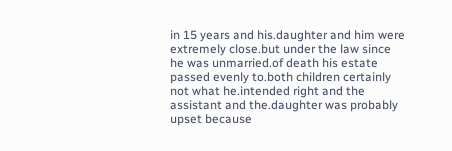in 15 years and his.daughter and him were extremely close.but under the law since he was unmarried.of death his estate passed evenly to.both children certainly not what he.intended right and the assistant and the.daughter was probably upset because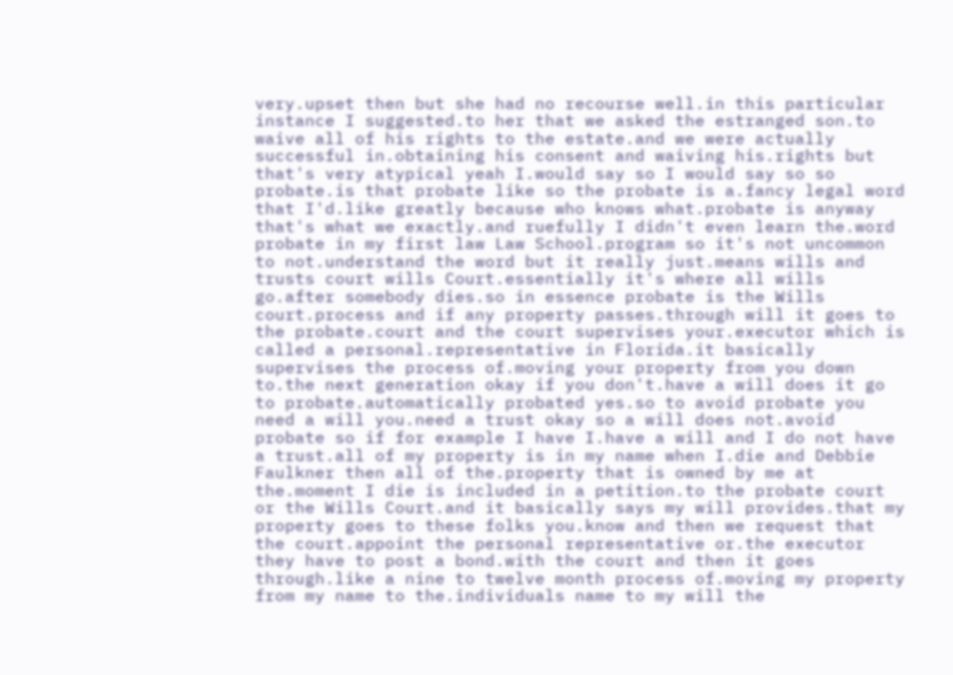very.upset then but she had no recourse well.in this particular instance I suggested.to her that we asked the estranged son.to waive all of his rights to the estate.and we were actually successful in.obtaining his consent and waiving his.rights but that's very atypical yeah I.would say so I would say so so probate.is that probate like so the probate is a.fancy legal word that I'd.like greatly because who knows what.probate is anyway that's what we exactly.and ruefully I didn't even learn the.word probate in my first law Law School.program so it's not uncommon to not.understand the word but it really just.means wills and trusts court wills Court.essentially it's where all wills go.after somebody dies.so in essence probate is the Wills court.process and if any property passes.through will it goes to the probate.court and the court supervises your.executor which is called a personal.representative in Florida.it basically supervises the process of.moving your property from you down to.the next generation okay if you don't.have a will does it go to probate.automatically probated yes.so to avoid probate you need a will you.need a trust okay so a will does not.avoid probate so if for example I have I.have a will and I do not have a trust.all of my property is in my name when I.die and Debbie Faulkner then all of the.property that is owned by me at the.moment I die is included in a petition.to the probate court or the Wills Court.and it basically says my will provides.that my property goes to these folks you.know and then we request that the court.appoint the personal representative or.the executor they have to post a bond.with the court and then it goes through.like a nine to twelve month process of.moving my property from my name to the.individuals name to my will the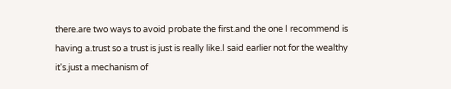there.are two ways to avoid probate the first.and the one I recommend is having a.trust so a trust is just is really like.I said earlier not for the wealthy it's.just a mechanism of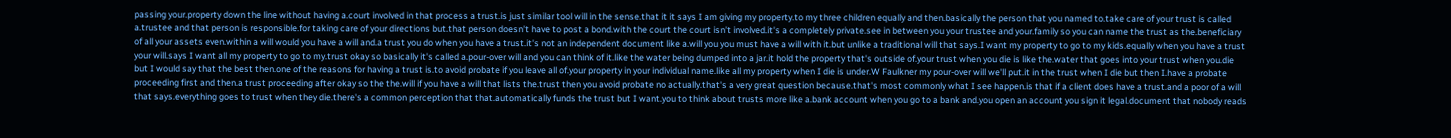passing your.property down the line without having a.court involved in that process a trust.is just similar tool will in the sense.that it it says I am giving my property.to my three children equally and then.basically the person that you named to.take care of your trust is called a.trustee and that person is responsible.for taking care of your directions but.that person doesn't have to post a bond.with the court the court isn't involved.it's a completely private.see in between you your trustee and your.family so you can name the trust as the.beneficiary of all your assets even.within a will would you have a will and.a trust you do when you have a trust.it's not an independent document like a.will you you must have a will with it.but unlike a traditional will that says.I want my property to go to my kids.equally when you have a trust your will.says I want all my property to go to my.trust okay so basically it's called a.pour-over will and you can think of it.like the water being dumped into a jar.it hold the property that's outside of.your trust when you die is like the.water that goes into your trust when you.die but I would say that the best then.one of the reasons for having a trust is.to avoid probate if you leave all of.your property in your individual name.like all my property when I die is under.W Faulkner my pour-over will we'll put.it in the trust when I die but then I.have a probate proceeding first and then.a trust proceeding after okay so the the.will if you have a will that lists the.trust then you avoid probate no actually.that's a very great question because.that's most commonly what I see happen.is that if a client does have a trust.and a poor of a will that says.everything goes to trust when they die.there's a common perception that that.automatically funds the trust but I want.you to think about trusts more like a.bank account when you go to a bank and.you open an account you sign it legal.document that nobody reads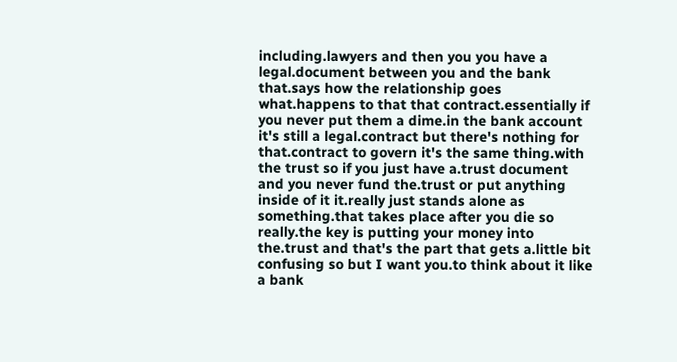including.lawyers and then you you have a legal.document between you and the bank that.says how the relationship goes what.happens to that that contract.essentially if you never put them a dime.in the bank account it's still a legal.contract but there's nothing for that.contract to govern it's the same thing.with the trust so if you just have a.trust document and you never fund the.trust or put anything inside of it it.really just stands alone as something.that takes place after you die so really.the key is putting your money into the.trust and that's the part that gets a.little bit confusing so but I want you.to think about it like a bank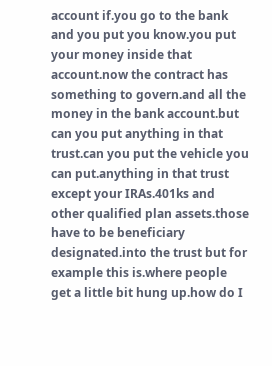account if.you go to the bank and you put you know.you put your money inside that account.now the contract has something to govern.and all the money in the bank account.but can you put anything in that trust.can you put the vehicle you can put.anything in that trust except your IRAs.401ks and other qualified plan assets.those have to be beneficiary designated.into the trust but for example this is.where people get a little bit hung up.how do I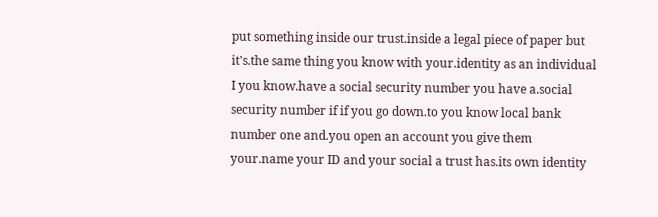put something inside our trust.inside a legal piece of paper but it's.the same thing you know with your.identity as an individual I you know.have a social security number you have a.social security number if if you go down.to you know local bank number one and.you open an account you give them your.name your ID and your social a trust has.its own identity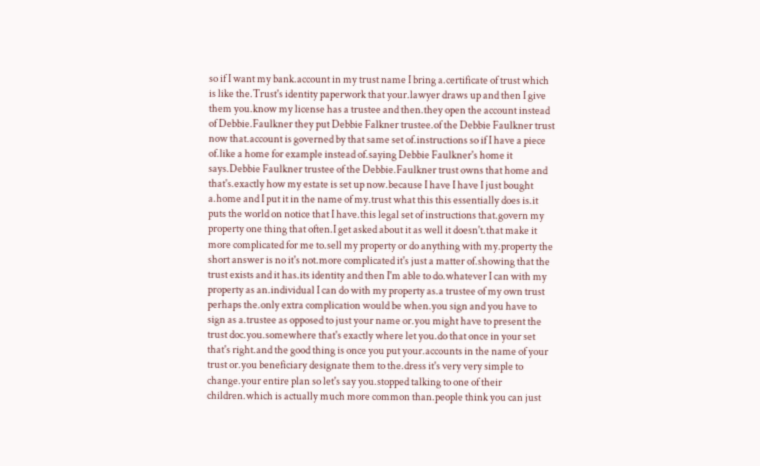so if I want my bank.account in my trust name I bring a.certificate of trust which is like the.Trust's identity paperwork that your.lawyer draws up and then I give them you.know my license has a trustee and then.they open the account instead of Debbie.Faulkner they put Debbie Falkner trustee.of the Debbie Faulkner trust now that.account is governed by that same set of.instructions so if I have a piece of.like a home for example instead of.saying Debbie Faulkner's home it says.Debbie Faulkner trustee of the Debbie.Faulkner trust owns that home and that's.exactly how my estate is set up now.because I have I have I just bought a.home and I put it in the name of my.trust what this this essentially does is.it puts the world on notice that I have.this legal set of instructions that.govern my property one thing that often.I get asked about it as well it doesn't.that make it more complicated for me to.sell my property or do anything with my.property the short answer is no it's not.more complicated it's just a matter of.showing that the trust exists and it has.its identity and then I'm able to do.whatever I can with my property as an.individual I can do with my property as.a trustee of my own trust perhaps the.only extra complication would be when.you sign and you have to sign as a.trustee as opposed to just your name or.you might have to present the trust doc.you.somewhere that's exactly where let you.do that once in your set that's right.and the good thing is once you put your.accounts in the name of your trust or.you beneficiary designate them to the.dress it's very very simple to change.your entire plan so let's say you.stopped talking to one of their children.which is actually much more common than.people think you can just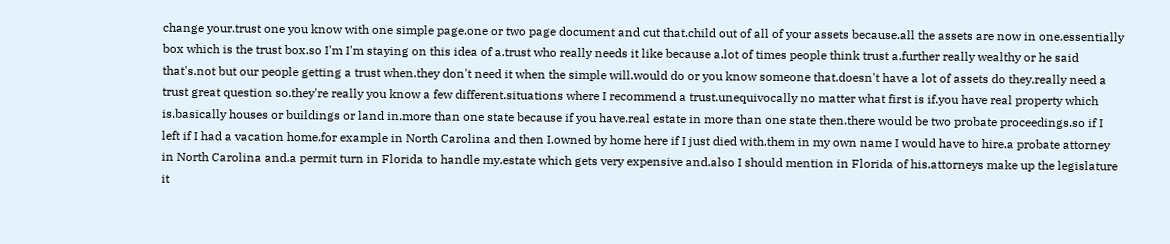change your.trust one you know with one simple page.one or two page document and cut that.child out of all of your assets because.all the assets are now in one.essentially box which is the trust box.so I'm I'm staying on this idea of a.trust who really needs it like because a.lot of times people think trust a.further really wealthy or he said that's.not but our people getting a trust when.they don't need it when the simple will.would do or you know someone that.doesn't have a lot of assets do they.really need a trust great question so.they're really you know a few different.situations where I recommend a trust.unequivocally no matter what first is if.you have real property which is.basically houses or buildings or land in.more than one state because if you have.real estate in more than one state then.there would be two probate proceedings.so if I left if I had a vacation home.for example in North Carolina and then I.owned by home here if I just died with.them in my own name I would have to hire.a probate attorney in North Carolina and.a permit turn in Florida to handle my.estate which gets very expensive and.also I should mention in Florida of his.attorneys make up the legislature it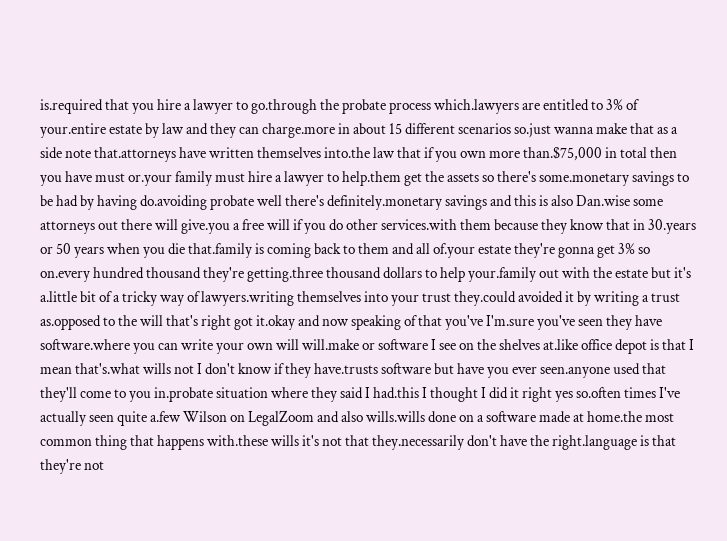is.required that you hire a lawyer to go.through the probate process which.lawyers are entitled to 3% of your.entire estate by law and they can charge.more in about 15 different scenarios so.just wanna make that as a side note that.attorneys have written themselves into.the law that if you own more than.$75,000 in total then you have must or.your family must hire a lawyer to help.them get the assets so there's some.monetary savings to be had by having do.avoiding probate well there's definitely.monetary savings and this is also Dan.wise some attorneys out there will give.you a free will if you do other services.with them because they know that in 30.years or 50 years when you die that.family is coming back to them and all of.your estate they're gonna get 3% so on.every hundred thousand they're getting.three thousand dollars to help your.family out with the estate but it's a.little bit of a tricky way of lawyers.writing themselves into your trust they.could avoided it by writing a trust as.opposed to the will that's right got it.okay and now speaking of that you've I'm.sure you've seen they have software.where you can write your own will will.make or software I see on the shelves at.like office depot is that I mean that's.what wills not I don't know if they have.trusts software but have you ever seen.anyone used that they'll come to you in.probate situation where they said I had.this I thought I did it right yes so.often times I've actually seen quite a.few Wilson on LegalZoom and also wills.wills done on a software made at home.the most common thing that happens with.these wills it's not that they.necessarily don't have the right.language is that they're not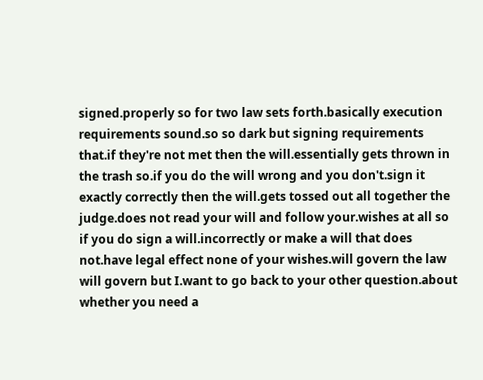signed.properly so for two law sets forth.basically execution requirements sound.so so dark but signing requirements that.if they're not met then the will.essentially gets thrown in the trash so.if you do the will wrong and you don't.sign it exactly correctly then the will.gets tossed out all together the judge.does not read your will and follow your.wishes at all so if you do sign a will.incorrectly or make a will that does not.have legal effect none of your wishes.will govern the law will govern but I.want to go back to your other question.about whether you need a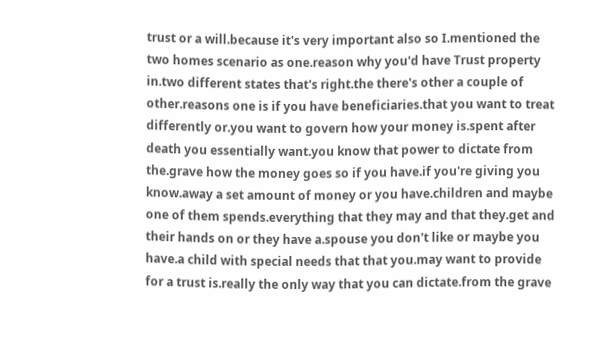trust or a will.because it's very important also so I.mentioned the two homes scenario as one.reason why you'd have Trust property in.two different states that's right.the there's other a couple of other.reasons one is if you have beneficiaries.that you want to treat differently or.you want to govern how your money is.spent after death you essentially want.you know that power to dictate from the.grave how the money goes so if you have.if you're giving you know.away a set amount of money or you have.children and maybe one of them spends.everything that they may and that they.get and their hands on or they have a.spouse you don't like or maybe you have.a child with special needs that that you.may want to provide for a trust is.really the only way that you can dictate.from the grave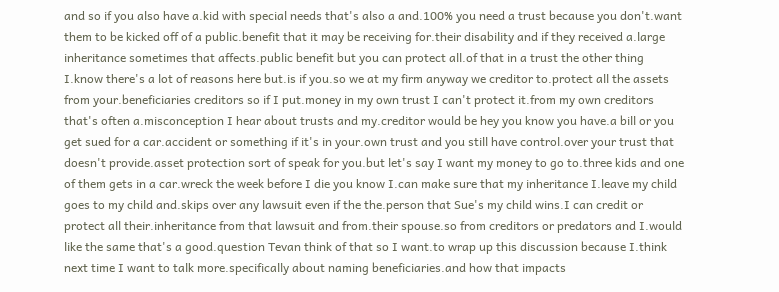and so if you also have a.kid with special needs that's also a and.100% you need a trust because you don't.want them to be kicked off of a public.benefit that it may be receiving for.their disability and if they received a.large inheritance sometimes that affects.public benefit but you can protect all.of that in a trust the other thing I.know there's a lot of reasons here but.is if you.so we at my firm anyway we creditor to.protect all the assets from your.beneficiaries creditors so if I put.money in my own trust I can't protect it.from my own creditors that's often a.misconception I hear about trusts and my.creditor would be hey you know you have.a bill or you get sued for a car.accident or something if it's in your.own trust and you still have control.over your trust that doesn't provide.asset protection sort of speak for you.but let's say I want my money to go to.three kids and one of them gets in a car.wreck the week before I die you know I.can make sure that my inheritance I.leave my child goes to my child and.skips over any lawsuit even if the the.person that Sue's my child wins.I can credit or protect all their.inheritance from that lawsuit and from.their spouse.so from creditors or predators and I.would like the same that's a good.question Tevan think of that so I want.to wrap up this discussion because I.think next time I want to talk more.specifically about naming beneficiaries.and how that impacts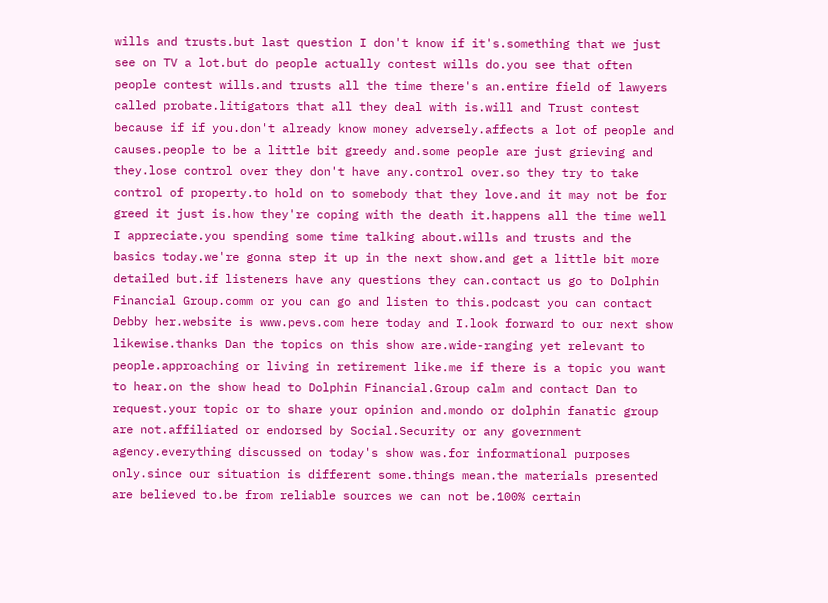wills and trusts.but last question I don't know if it's.something that we just see on TV a lot.but do people actually contest wills do.you see that often people contest wills.and trusts all the time there's an.entire field of lawyers called probate.litigators that all they deal with is.will and Trust contest because if if you.don't already know money adversely.affects a lot of people and causes.people to be a little bit greedy and.some people are just grieving and they.lose control over they don't have any.control over.so they try to take control of property.to hold on to somebody that they love.and it may not be for greed it just is.how they're coping with the death it.happens all the time well I appreciate.you spending some time talking about.wills and trusts and the basics today.we're gonna step it up in the next show.and get a little bit more detailed but.if listeners have any questions they can.contact us go to Dolphin Financial Group.comm or you can go and listen to this.podcast you can contact Debby her.website is www.pevs.com here today and I.look forward to our next show likewise.thanks Dan the topics on this show are.wide-ranging yet relevant to people.approaching or living in retirement like.me if there is a topic you want to hear.on the show head to Dolphin Financial.Group calm and contact Dan to request.your topic or to share your opinion and.mondo or dolphin fanatic group are not.affiliated or endorsed by Social.Security or any government agency.everything discussed on today's show was.for informational purposes only.since our situation is different some.things mean.the materials presented are believed to.be from reliable sources we can not be.100% certain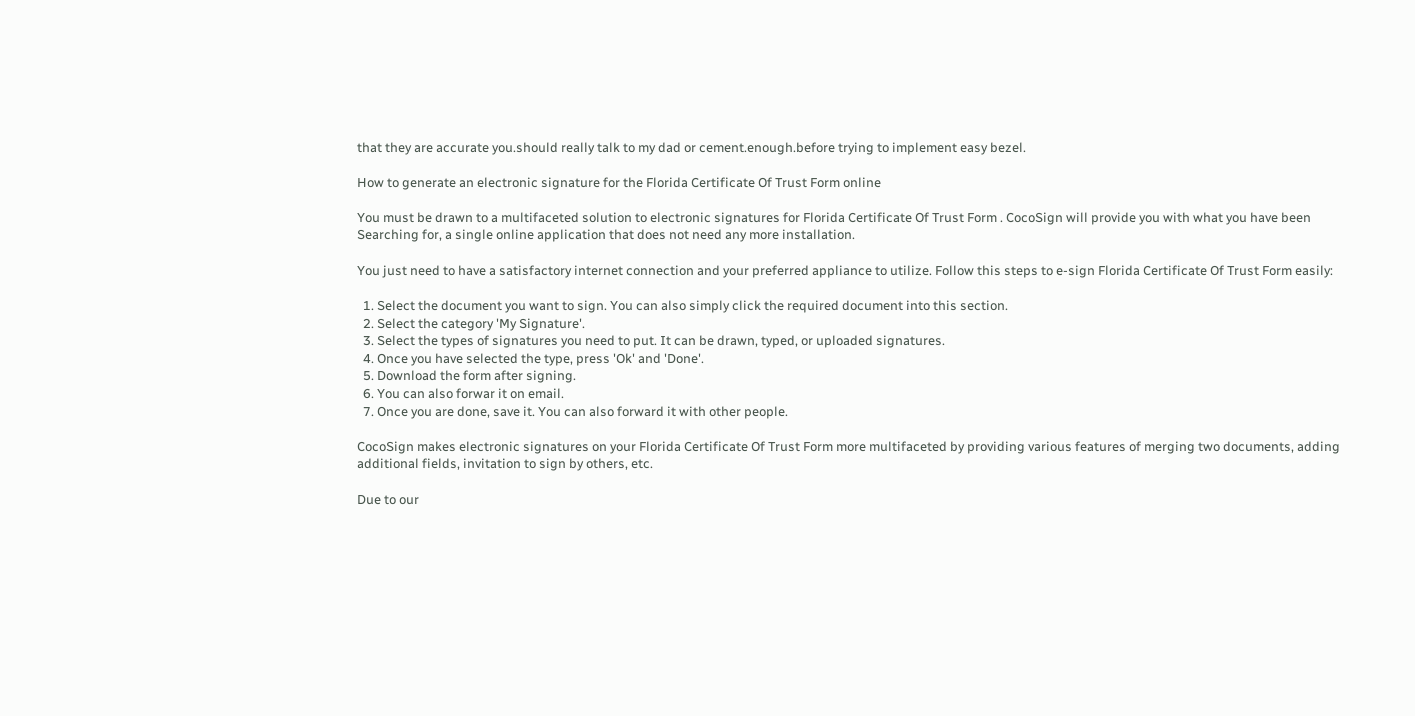that they are accurate you.should really talk to my dad or cement.enough.before trying to implement easy bezel.

How to generate an electronic signature for the Florida Certificate Of Trust Form online

You must be drawn to a multifaceted solution to electronic signatures for Florida Certificate Of Trust Form . CocoSign will provide you with what you have been Searching for, a single online application that does not need any more installation.

You just need to have a satisfactory internet connection and your preferred appliance to utilize. Follow this steps to e-sign Florida Certificate Of Trust Form easily:

  1. Select the document you want to sign. You can also simply click the required document into this section.
  2. Select the category 'My Signature'.
  3. Select the types of signatures you need to put. It can be drawn, typed, or uploaded signatures.
  4. Once you have selected the type, press 'Ok' and 'Done'.
  5. Download the form after signing.
  6. You can also forwar it on email.
  7. Once you are done, save it. You can also forward it with other people.

CocoSign makes electronic signatures on your Florida Certificate Of Trust Form more multifaceted by providing various features of merging two documents, adding additional fields, invitation to sign by others, etc.

Due to our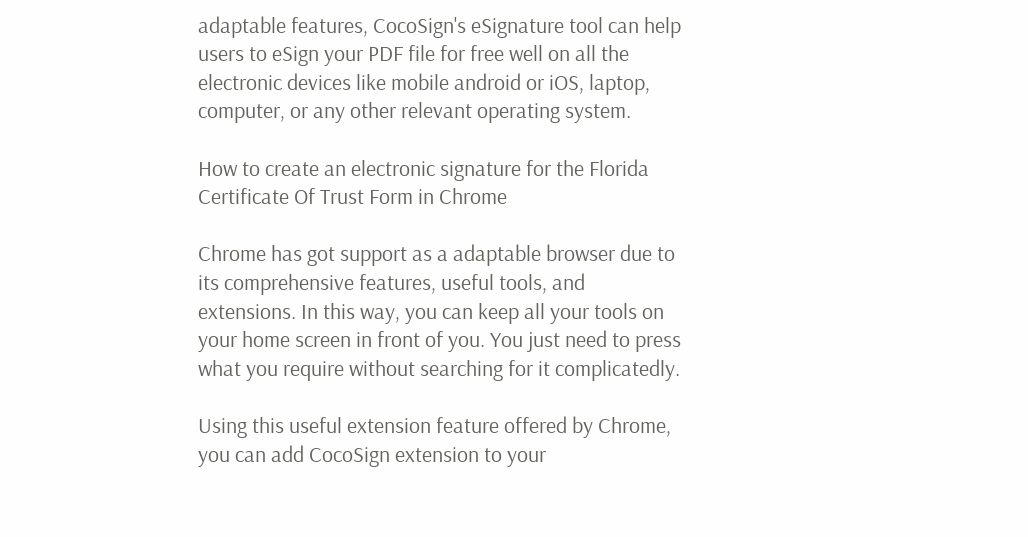adaptable features, CocoSign's eSignature tool can help users to eSign your PDF file for free well on all the electronic devices like mobile android or iOS, laptop, computer, or any other relevant operating system.

How to create an electronic signature for the Florida Certificate Of Trust Form in Chrome

Chrome has got support as a adaptable browser due to its comprehensive features, useful tools, and extensions. In this way, you can keep all your tools on your home screen in front of you. You just need to press what you require without searching for it complicatedly.

Using this useful extension feature offered by Chrome, you can add CocoSign extension to your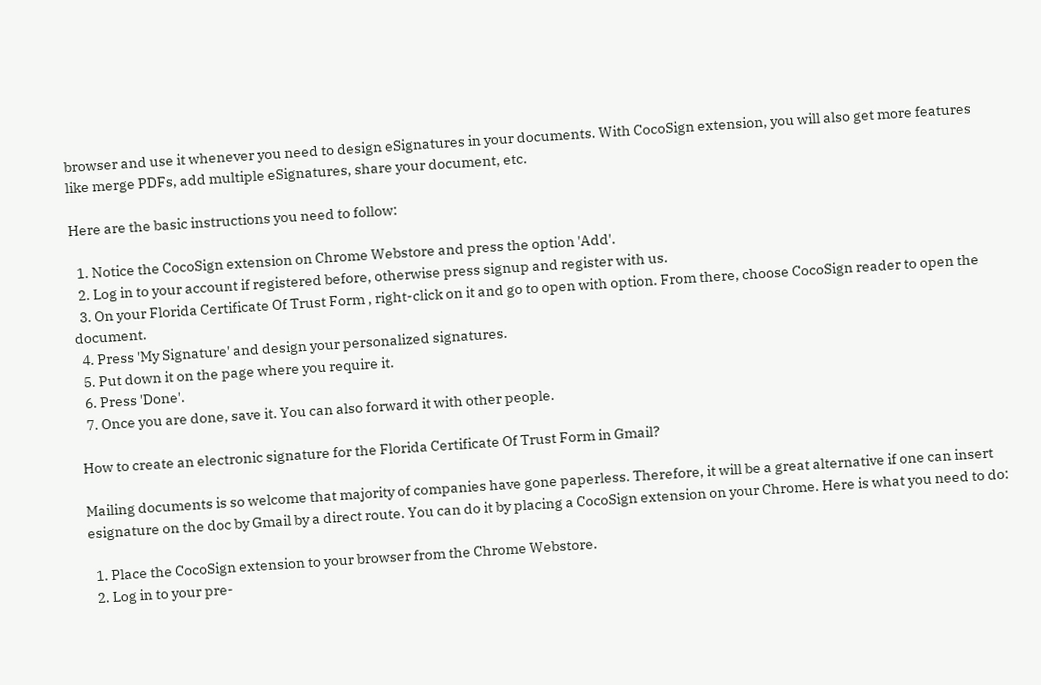browser and use it whenever you need to design eSignatures in your documents. With CocoSign extension, you will also get more features like merge PDFs, add multiple eSignatures, share your document, etc.

Here are the basic instructions you need to follow:

  1. Notice the CocoSign extension on Chrome Webstore and press the option 'Add'.
  2. Log in to your account if registered before, otherwise press signup and register with us.
  3. On your Florida Certificate Of Trust Form , right-click on it and go to open with option. From there, choose CocoSign reader to open the document.
  4. Press 'My Signature' and design your personalized signatures.
  5. Put down it on the page where you require it.
  6. Press 'Done'.
  7. Once you are done, save it. You can also forward it with other people.

How to create an electronic signature for the Florida Certificate Of Trust Form in Gmail?

Mailing documents is so welcome that majority of companies have gone paperless. Therefore, it will be a great alternative if one can insert esignature on the doc by Gmail by a direct route. You can do it by placing a CocoSign extension on your Chrome. Here is what you need to do:

  1. Place the CocoSign extension to your browser from the Chrome Webstore.
  2. Log in to your pre-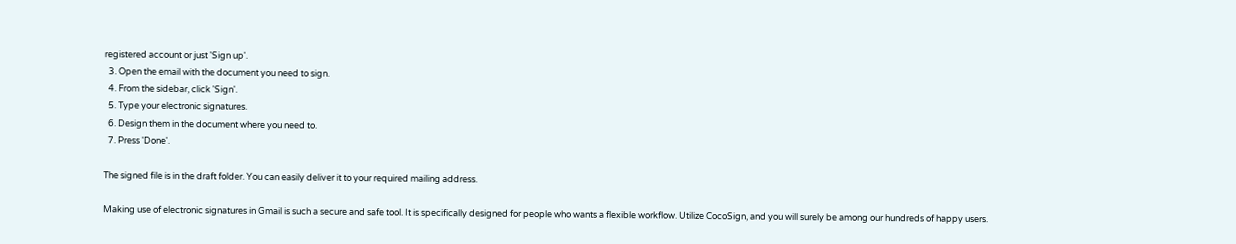registered account or just 'Sign up'.
  3. Open the email with the document you need to sign.
  4. From the sidebar, click 'Sign'.
  5. Type your electronic signatures.
  6. Design them in the document where you need to.
  7. Press 'Done'.

The signed file is in the draft folder. You can easily deliver it to your required mailing address.

Making use of electronic signatures in Gmail is such a secure and safe tool. It is specifically designed for people who wants a flexible workflow. Utilize CocoSign, and you will surely be among our hundreds of happy users.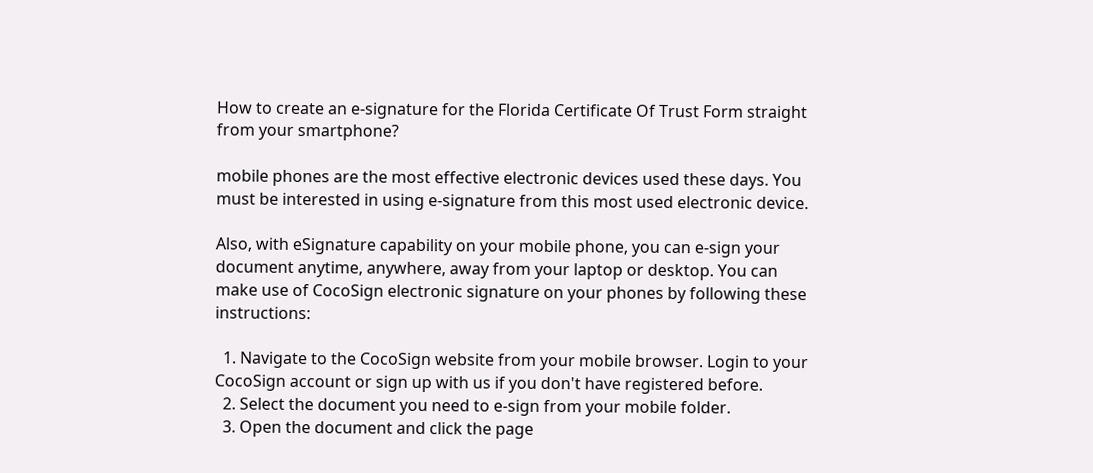How to create an e-signature for the Florida Certificate Of Trust Form straight from your smartphone?

mobile phones are the most effective electronic devices used these days. You must be interested in using e-signature from this most used electronic device.

Also, with eSignature capability on your mobile phone, you can e-sign your document anytime, anywhere, away from your laptop or desktop. You can make use of CocoSign electronic signature on your phones by following these instructions:

  1. Navigate to the CocoSign website from your mobile browser. Login to your CocoSign account or sign up with us if you don't have registered before.
  2. Select the document you need to e-sign from your mobile folder.
  3. Open the document and click the page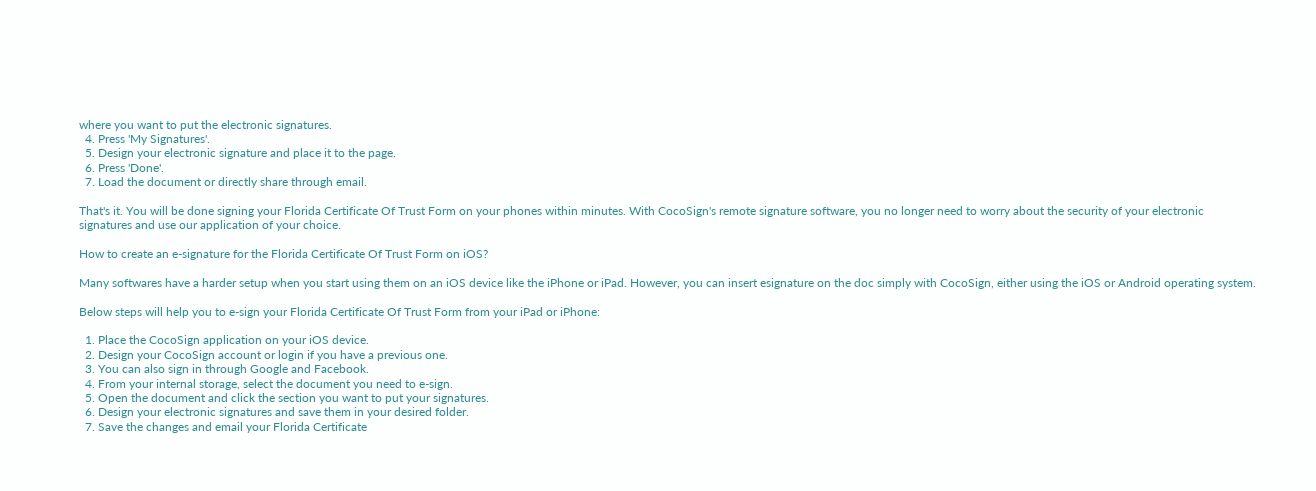where you want to put the electronic signatures.
  4. Press 'My Signatures'.
  5. Design your electronic signature and place it to the page.
  6. Press 'Done'.
  7. Load the document or directly share through email.

That's it. You will be done signing your Florida Certificate Of Trust Form on your phones within minutes. With CocoSign's remote signature software, you no longer need to worry about the security of your electronic signatures and use our application of your choice.

How to create an e-signature for the Florida Certificate Of Trust Form on iOS?

Many softwares have a harder setup when you start using them on an iOS device like the iPhone or iPad. However, you can insert esignature on the doc simply with CocoSign, either using the iOS or Android operating system.

Below steps will help you to e-sign your Florida Certificate Of Trust Form from your iPad or iPhone:

  1. Place the CocoSign application on your iOS device.
  2. Design your CocoSign account or login if you have a previous one.
  3. You can also sign in through Google and Facebook.
  4. From your internal storage, select the document you need to e-sign.
  5. Open the document and click the section you want to put your signatures.
  6. Design your electronic signatures and save them in your desired folder.
  7. Save the changes and email your Florida Certificate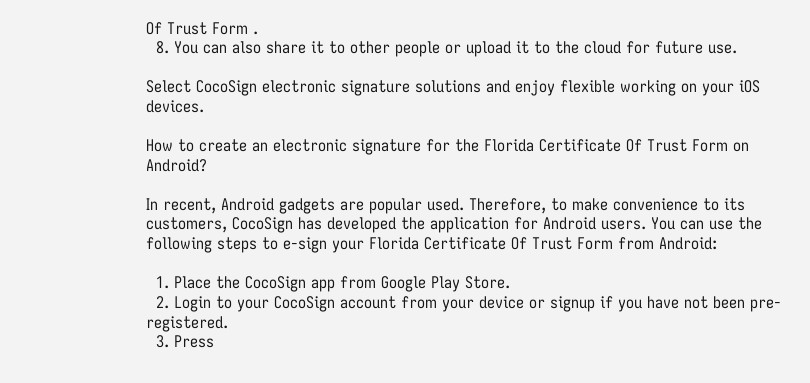Of Trust Form .
  8. You can also share it to other people or upload it to the cloud for future use.

Select CocoSign electronic signature solutions and enjoy flexible working on your iOS devices.

How to create an electronic signature for the Florida Certificate Of Trust Form on Android?

In recent, Android gadgets are popular used. Therefore, to make convenience to its customers, CocoSign has developed the application for Android users. You can use the following steps to e-sign your Florida Certificate Of Trust Form from Android:

  1. Place the CocoSign app from Google Play Store.
  2. Login to your CocoSign account from your device or signup if you have not been pre-registered.
  3. Press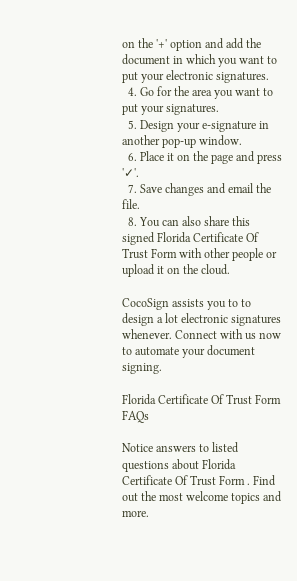on the '+' option and add the document in which you want to put your electronic signatures.
  4. Go for the area you want to put your signatures.
  5. Design your e-signature in another pop-up window.
  6. Place it on the page and press '✓'.
  7. Save changes and email the file.
  8. You can also share this signed Florida Certificate Of Trust Form with other people or upload it on the cloud.

CocoSign assists you to to design a lot electronic signatures whenever. Connect with us now to automate your document signing.

Florida Certificate Of Trust Form FAQs

Notice answers to listed questions about Florida Certificate Of Trust Form . Find out the most welcome topics and more.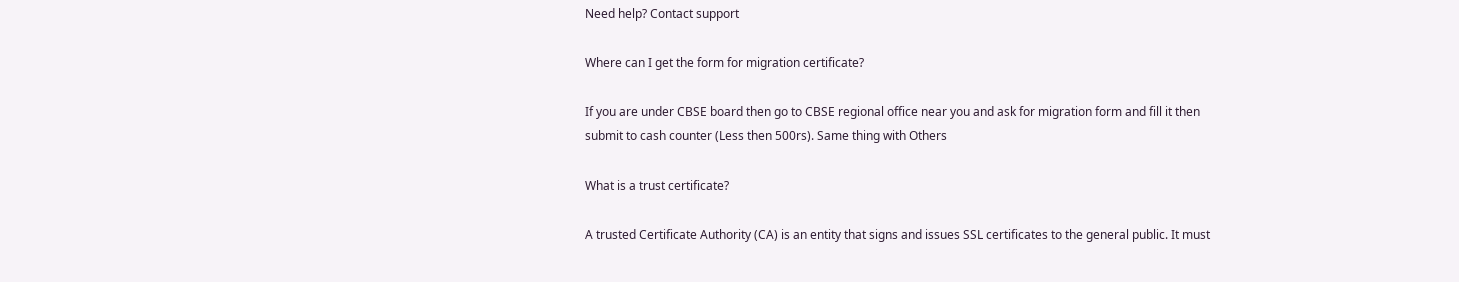Need help? Contact support

Where can I get the form for migration certificate?

If you are under CBSE board then go to CBSE regional office near you and ask for migration form and fill it then submit to cash counter (Less then 500rs). Same thing with Others

What is a trust certificate?

A trusted Certificate Authority (CA) is an entity that signs and issues SSL certificates to the general public. It must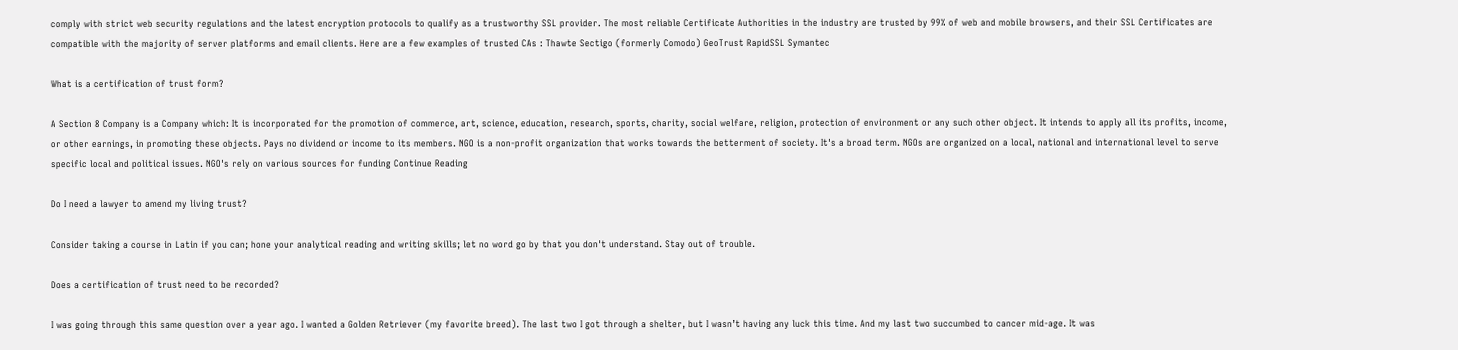comply with strict web security regulations and the latest encryption protocols to qualify as a trustworthy SSL provider. The most reliable Certificate Authorities in the industry are trusted by 99% of web and mobile browsers, and their SSL Certificates are compatible with the majority of server platforms and email clients. Here are a few examples of trusted CAs : Thawte Sectigo (formerly Comodo) GeoTrust RapidSSL Symantec

What is a certification of trust form?

A Section 8 Company is a Company which: It is incorporated for the promotion of commerce, art, science, education, research, sports, charity, social welfare, religion, protection of environment or any such other object. It intends to apply all its profits, income, or other earnings, in promoting these objects. Pays no dividend or income to its members. NGO is a non-profit organization that works towards the betterment of society. It's a broad term. NGOs are organized on a local, national and international level to serve specific local and political issues. NGO's rely on various sources for funding Continue Reading

Do I need a lawyer to amend my living trust?

Consider taking a course in Latin if you can; hone your analytical reading and writing skills; let no word go by that you don't understand. Stay out of trouble.

Does a certification of trust need to be recorded?

I was going through this same question over a year ago. I wanted a Golden Retriever (my favorite breed). The last two I got through a shelter, but I wasn’t having any luck this time. And my last two succumbed to cancer mid-age. It was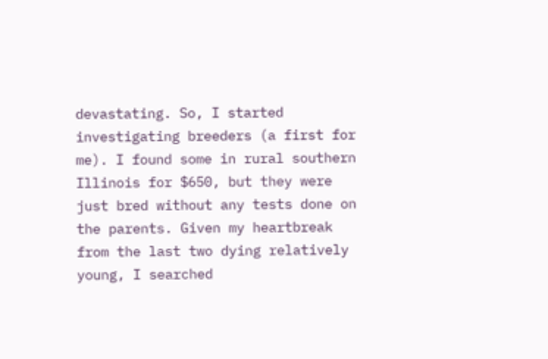devastating. So, I started investigating breeders (a first for me). I found some in rural southern Illinois for $650, but they were just bred without any tests done on the parents. Given my heartbreak from the last two dying relatively young, I searched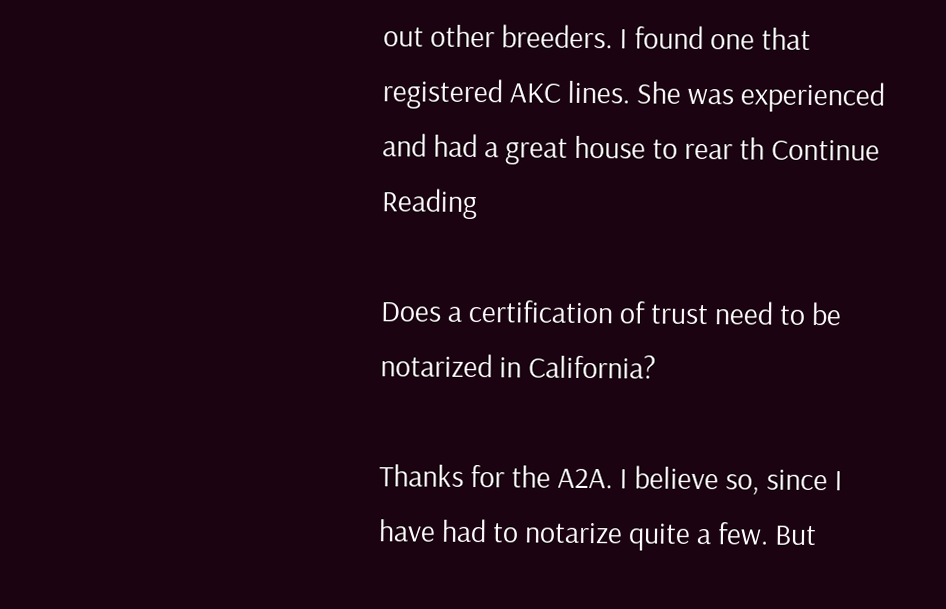out other breeders. I found one that registered AKC lines. She was experienced and had a great house to rear th Continue Reading

Does a certification of trust need to be notarized in California?

Thanks for the A2A. I believe so, since I have had to notarize quite a few. But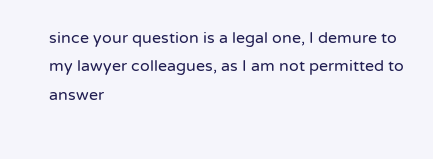since your question is a legal one, I demure to my lawyer colleagues, as I am not permitted to answer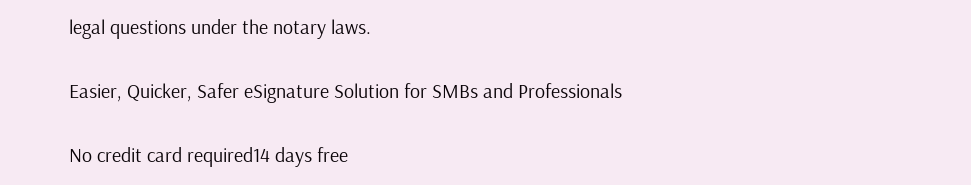legal questions under the notary laws.

Easier, Quicker, Safer eSignature Solution for SMBs and Professionals

No credit card required14 days free